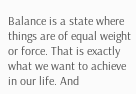Balance is a state where things are of equal weight or force. That is exactly what we want to achieve in our life. And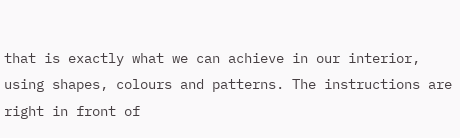that is exactly what we can achieve in our interior, using shapes, colours and patterns. The instructions are right in front of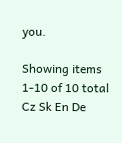you.

Showing items 1-10 of 10 total
Cz Sk En De